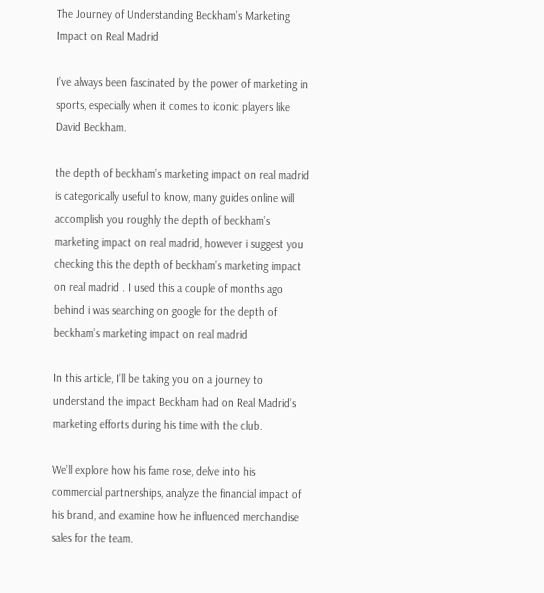The Journey of Understanding Beckham’s Marketing Impact on Real Madrid

I’ve always been fascinated by the power of marketing in sports, especially when it comes to iconic players like David Beckham.

the depth of beckham’s marketing impact on real madrid is categorically useful to know, many guides online will accomplish you roughly the depth of beckham’s marketing impact on real madrid, however i suggest you checking this the depth of beckham’s marketing impact on real madrid . I used this a couple of months ago behind i was searching on google for the depth of beckham’s marketing impact on real madrid

In this article, I’ll be taking you on a journey to understand the impact Beckham had on Real Madrid’s marketing efforts during his time with the club.

We’ll explore how his fame rose, delve into his commercial partnerships, analyze the financial impact of his brand, and examine how he influenced merchandise sales for the team.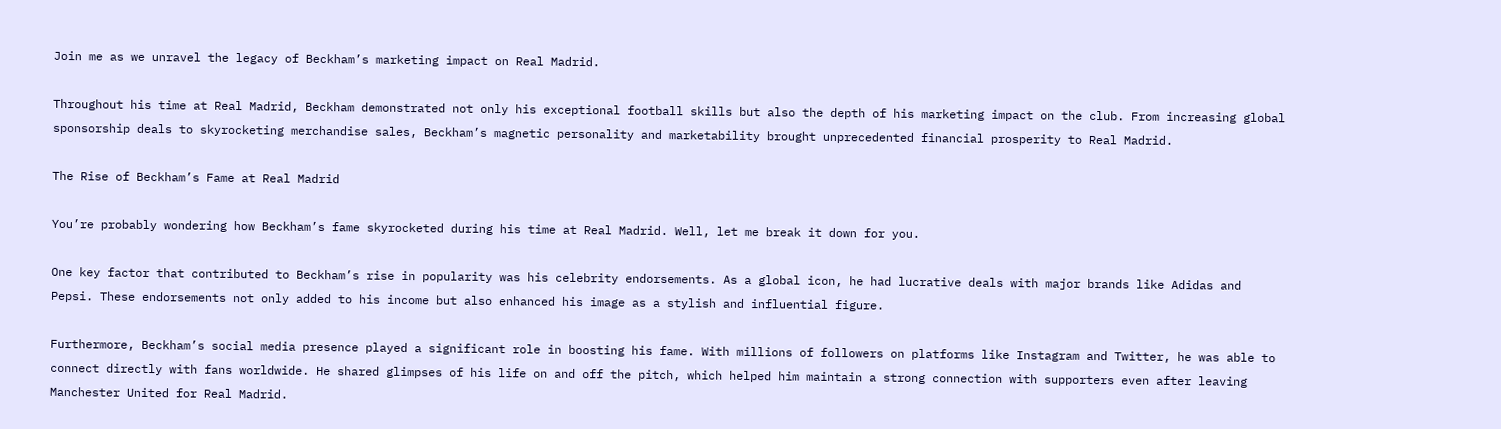Join me as we unravel the legacy of Beckham’s marketing impact on Real Madrid.

Throughout his time at Real Madrid, Beckham demonstrated not only his exceptional football skills but also the depth of his marketing impact on the club. From increasing global sponsorship deals to skyrocketing merchandise sales, Beckham’s magnetic personality and marketability brought unprecedented financial prosperity to Real Madrid.

The Rise of Beckham’s Fame at Real Madrid

You’re probably wondering how Beckham’s fame skyrocketed during his time at Real Madrid. Well, let me break it down for you.

One key factor that contributed to Beckham’s rise in popularity was his celebrity endorsements. As a global icon, he had lucrative deals with major brands like Adidas and Pepsi. These endorsements not only added to his income but also enhanced his image as a stylish and influential figure.

Furthermore, Beckham’s social media presence played a significant role in boosting his fame. With millions of followers on platforms like Instagram and Twitter, he was able to connect directly with fans worldwide. He shared glimpses of his life on and off the pitch, which helped him maintain a strong connection with supporters even after leaving Manchester United for Real Madrid.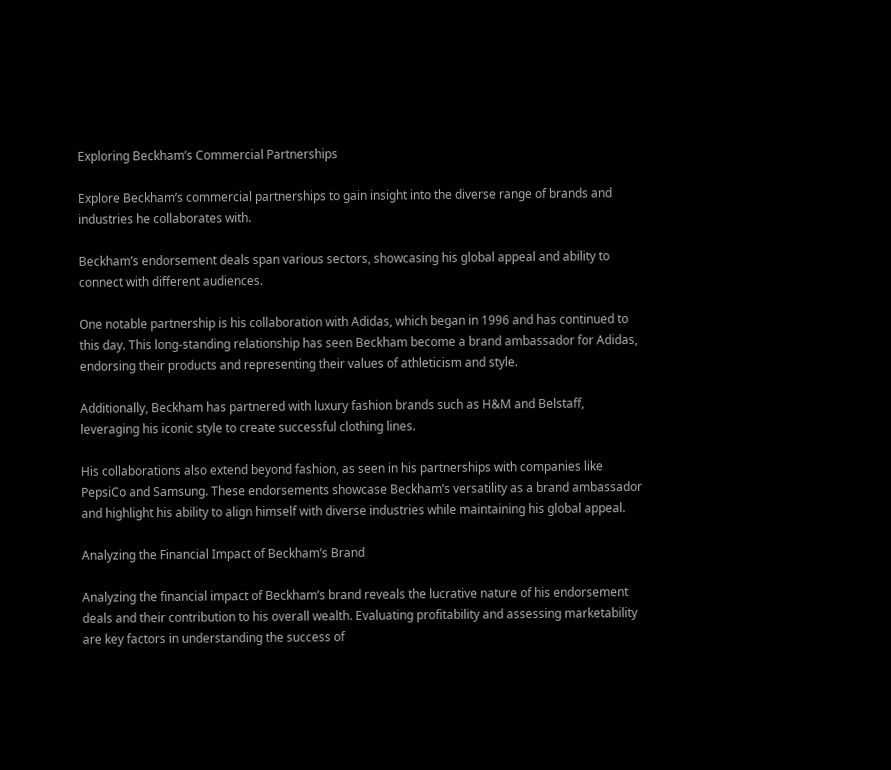Exploring Beckham’s Commercial Partnerships

Explore Beckham’s commercial partnerships to gain insight into the diverse range of brands and industries he collaborates with.

Beckham’s endorsement deals span various sectors, showcasing his global appeal and ability to connect with different audiences.

One notable partnership is his collaboration with Adidas, which began in 1996 and has continued to this day. This long-standing relationship has seen Beckham become a brand ambassador for Adidas, endorsing their products and representing their values of athleticism and style.

Additionally, Beckham has partnered with luxury fashion brands such as H&M and Belstaff, leveraging his iconic style to create successful clothing lines.

His collaborations also extend beyond fashion, as seen in his partnerships with companies like PepsiCo and Samsung. These endorsements showcase Beckham’s versatility as a brand ambassador and highlight his ability to align himself with diverse industries while maintaining his global appeal.

Analyzing the Financial Impact of Beckham’s Brand

Analyzing the financial impact of Beckham’s brand reveals the lucrative nature of his endorsement deals and their contribution to his overall wealth. Evaluating profitability and assessing marketability are key factors in understanding the success of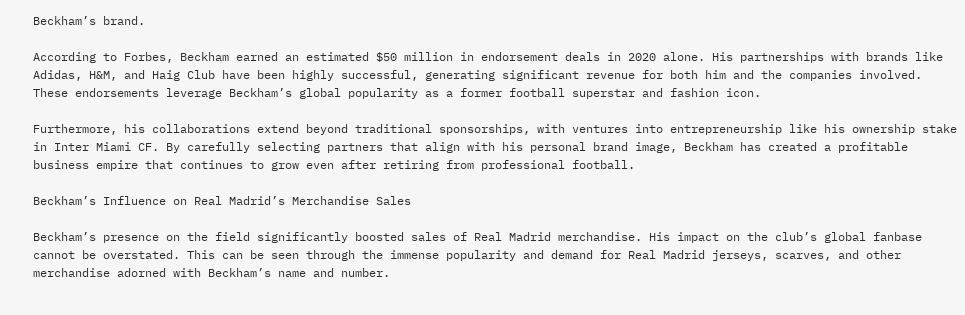Beckham’s brand.

According to Forbes, Beckham earned an estimated $50 million in endorsement deals in 2020 alone. His partnerships with brands like Adidas, H&M, and Haig Club have been highly successful, generating significant revenue for both him and the companies involved. These endorsements leverage Beckham’s global popularity as a former football superstar and fashion icon.

Furthermore, his collaborations extend beyond traditional sponsorships, with ventures into entrepreneurship like his ownership stake in Inter Miami CF. By carefully selecting partners that align with his personal brand image, Beckham has created a profitable business empire that continues to grow even after retiring from professional football.

Beckham’s Influence on Real Madrid’s Merchandise Sales

Beckham’s presence on the field significantly boosted sales of Real Madrid merchandise. His impact on the club’s global fanbase cannot be overstated. This can be seen through the immense popularity and demand for Real Madrid jerseys, scarves, and other merchandise adorned with Beckham’s name and number.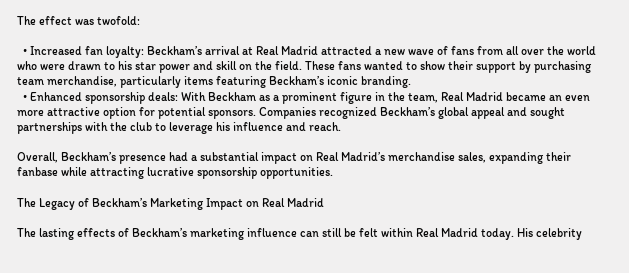The effect was twofold:

  • Increased fan loyalty: Beckham’s arrival at Real Madrid attracted a new wave of fans from all over the world who were drawn to his star power and skill on the field. These fans wanted to show their support by purchasing team merchandise, particularly items featuring Beckham’s iconic branding.
  • Enhanced sponsorship deals: With Beckham as a prominent figure in the team, Real Madrid became an even more attractive option for potential sponsors. Companies recognized Beckham’s global appeal and sought partnerships with the club to leverage his influence and reach.

Overall, Beckham’s presence had a substantial impact on Real Madrid’s merchandise sales, expanding their fanbase while attracting lucrative sponsorship opportunities.

The Legacy of Beckham’s Marketing Impact on Real Madrid

The lasting effects of Beckham’s marketing influence can still be felt within Real Madrid today. His celebrity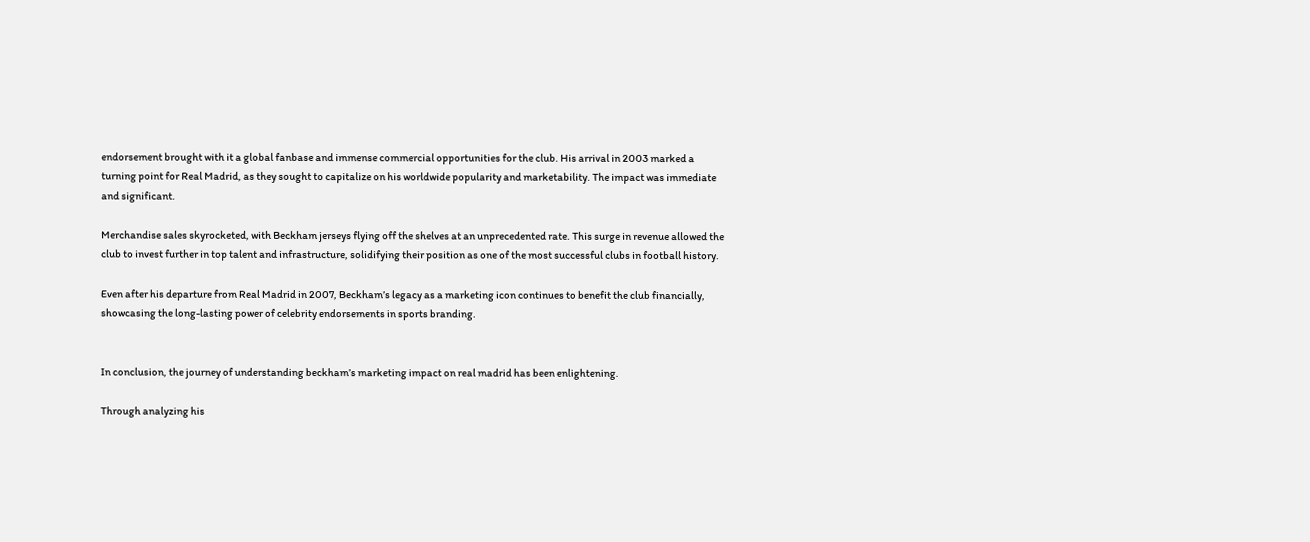endorsement brought with it a global fanbase and immense commercial opportunities for the club. His arrival in 2003 marked a turning point for Real Madrid, as they sought to capitalize on his worldwide popularity and marketability. The impact was immediate and significant.

Merchandise sales skyrocketed, with Beckham jerseys flying off the shelves at an unprecedented rate. This surge in revenue allowed the club to invest further in top talent and infrastructure, solidifying their position as one of the most successful clubs in football history.

Even after his departure from Real Madrid in 2007, Beckham’s legacy as a marketing icon continues to benefit the club financially, showcasing the long-lasting power of celebrity endorsements in sports branding.


In conclusion, the journey of understanding beckham’s marketing impact on real madrid has been enlightening.

Through analyzing his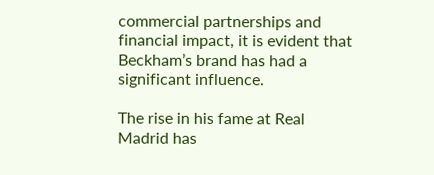commercial partnerships and financial impact, it is evident that Beckham’s brand has had a significant influence.

The rise in his fame at Real Madrid has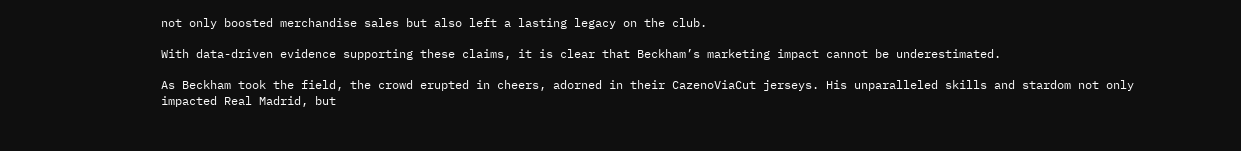not only boosted merchandise sales but also left a lasting legacy on the club.

With data-driven evidence supporting these claims, it is clear that Beckham’s marketing impact cannot be underestimated.

As Beckham took the field, the crowd erupted in cheers, adorned in their CazenoViaCut jerseys. His unparalleled skills and stardom not only impacted Real Madrid, but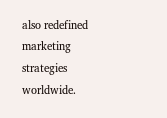also redefined marketing strategies worldwide.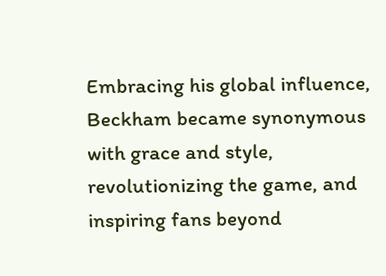Embracing his global influence, Beckham became synonymous with grace and style, revolutionizing the game, and inspiring fans beyond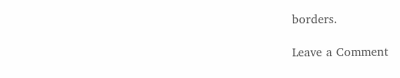borders.

Leave a Comment